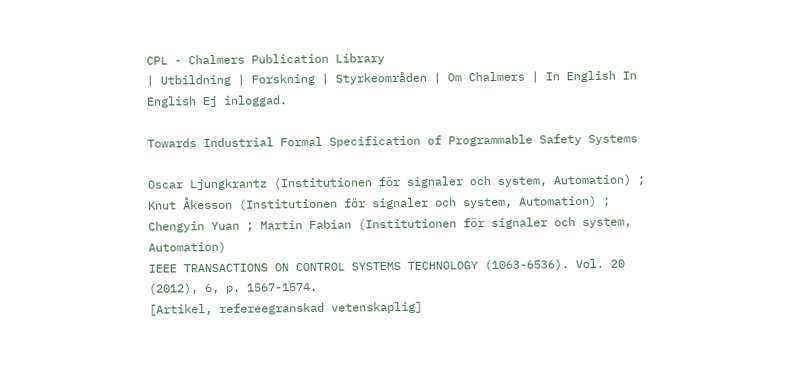CPL - Chalmers Publication Library
| Utbildning | Forskning | Styrkeområden | Om Chalmers | In English In English Ej inloggad.

Towards Industrial Formal Specification of Programmable Safety Systems

Oscar Ljungkrantz (Institutionen för signaler och system, Automation) ; Knut Åkesson (Institutionen för signaler och system, Automation) ; Chengyin Yuan ; Martin Fabian (Institutionen för signaler och system, Automation)
IEEE TRANSACTIONS ON CONTROL SYSTEMS TECHNOLOGY (1063-6536). Vol. 20 (2012), 6, p. 1567-1574.
[Artikel, refereegranskad vetenskaplig]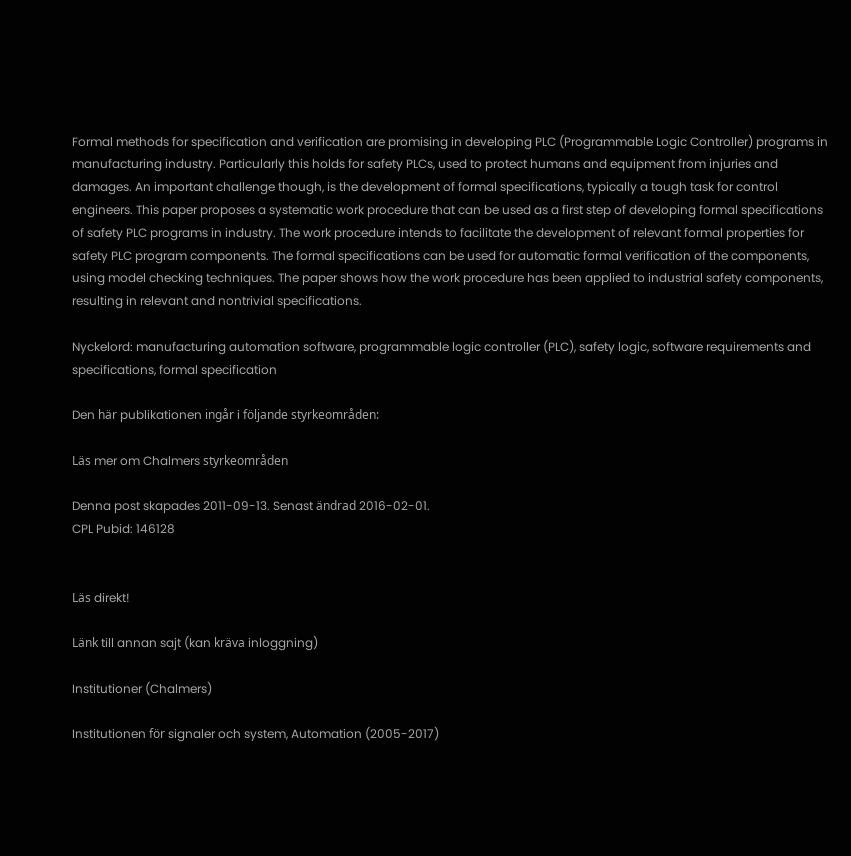Formal methods for specification and verification are promising in developing PLC (Programmable Logic Controller) programs in manufacturing industry. Particularly this holds for safety PLCs, used to protect humans and equipment from injuries and damages. An important challenge though, is the development of formal specifications, typically a tough task for control engineers. This paper proposes a systematic work procedure that can be used as a first step of developing formal specifications of safety PLC programs in industry. The work procedure intends to facilitate the development of relevant formal properties for safety PLC program components. The formal specifications can be used for automatic formal verification of the components, using model checking techniques. The paper shows how the work procedure has been applied to industrial safety components, resulting in relevant and nontrivial specifications.

Nyckelord: manufacturing automation software, programmable logic controller (PLC), safety logic, software requirements and specifications, formal specification

Den här publikationen ingår i följande styrkeområden:

Läs mer om Chalmers styrkeområden

Denna post skapades 2011-09-13. Senast ändrad 2016-02-01.
CPL Pubid: 146128


Läs direkt!

Länk till annan sajt (kan kräva inloggning)

Institutioner (Chalmers)

Institutionen för signaler och system, Automation (2005-2017)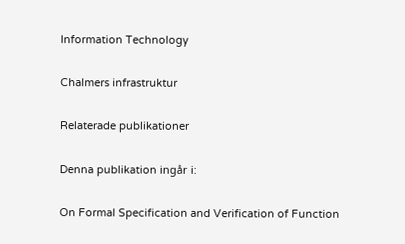Information Technology

Chalmers infrastruktur

Relaterade publikationer

Denna publikation ingår i:

On Formal Specification and Verification of Function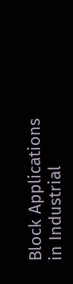Block Applications in Industrial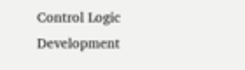Control Logic Development